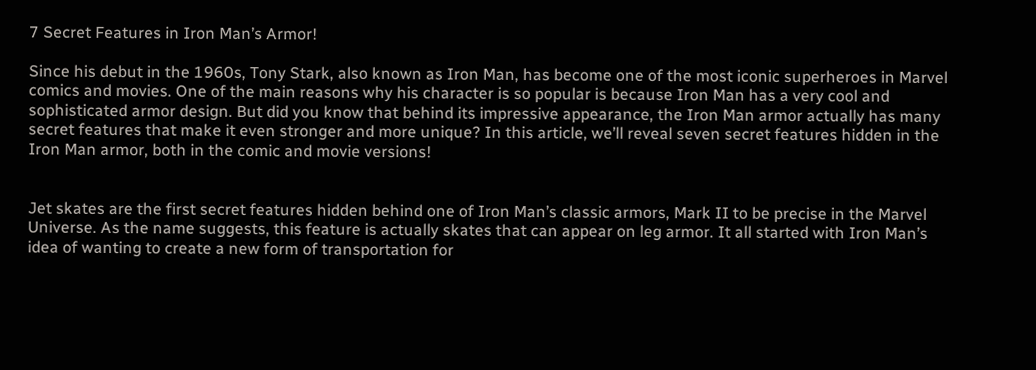7 Secret Features in Iron Man’s Armor!

Since his debut in the 1960s, Tony Stark, also known as Iron Man, has become one of the most iconic superheroes in Marvel comics and movies. One of the main reasons why his character is so popular is because Iron Man has a very cool and sophisticated armor design. But did you know that behind its impressive appearance, the Iron Man armor actually has many secret features that make it even stronger and more unique? In this article, we’ll reveal seven secret features hidden in the Iron Man armor, both in the comic and movie versions!


Jet skates are the first secret features hidden behind one of Iron Man’s classic armors, Mark II to be precise in the Marvel Universe. As the name suggests, this feature is actually skates that can appear on leg armor. It all started with Iron Man’s idea of wanting to create a new form of transportation for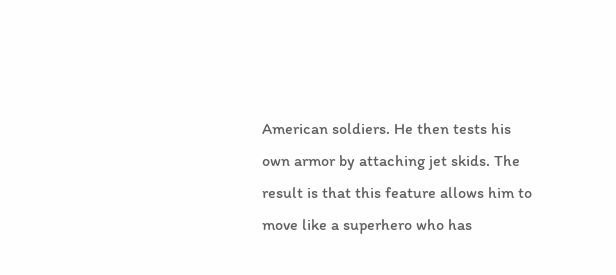American soldiers. He then tests his own armor by attaching jet skids. The result is that this feature allows him to move like a superhero who has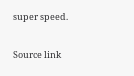super speed.

Source link